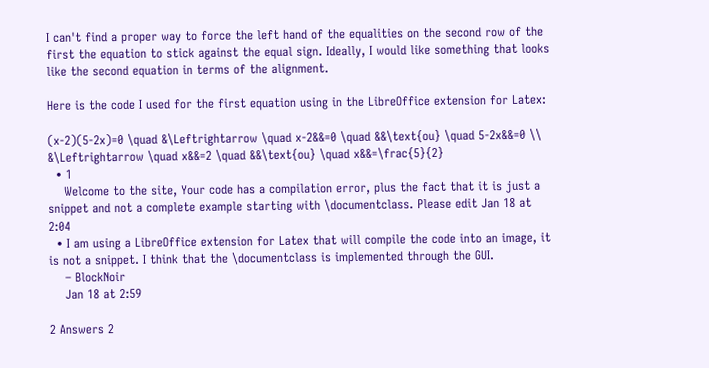I can't find a proper way to force the left hand of the equalities on the second row of the first the equation to stick against the equal sign. Ideally, I would like something that looks like the second equation in terms of the alignment.

Here is the code I used for the first equation using in the LibreOffice extension for Latex:

(x-2)(5-2x)=0 \quad &\Leftrightarrow \quad x-2&&=0 \quad &&\text{ou} \quad 5-2x&&=0 \\
&\Leftrightarrow \quad x&&=2 \quad &&\text{ou} \quad x&&=\frac{5}{2}
  • 1
    Welcome to the site, Your code has a compilation error, plus the fact that it is just a snippet and not a complete example starting with \documentclass. Please edit Jan 18 at 2:04
  • I am using a LibreOffice extension for Latex that will compile the code into an image, it is not a snippet. I think that the \documentclass is implemented through the GUI.
    – BlockNoir
    Jan 18 at 2:59

2 Answers 2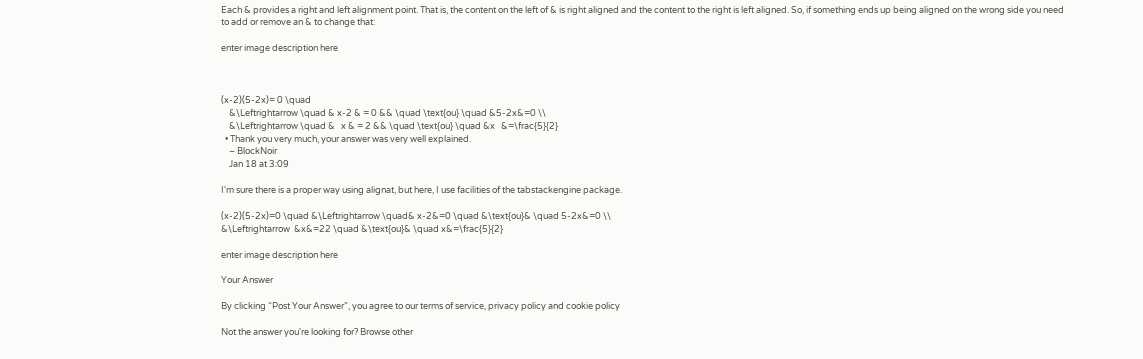Each & provides a right and left alignment point. That is, the content on the left of & is right aligned and the content to the right is left aligned. So, if something ends up being aligned on the wrong side you need to add or remove an & to change that:

enter image description here



(x-2)(5-2x)= 0 \quad
    &\Leftrightarrow \quad & x-2 & = 0 && \quad \text{ou} \quad &5-2x&=0 \\
    &\Leftrightarrow \quad &   x & = 2 && \quad \text{ou} \quad &x   &=\frac{5}{2}
  • Thank you very much, your answer was very well explained.
    – BlockNoir
    Jan 18 at 3:09

I'm sure there is a proper way using alignat, but here, I use facilities of the tabstackengine package.

(x-2)(5-2x)=0 \quad &\Leftrightarrow \quad& x-2&=0 \quad &\text{ou}& \quad 5-2x&=0 \\
&\Leftrightarrow  &x&=22 \quad &\text{ou}& \quad x&=\frac{5}{2}

enter image description here

Your Answer

By clicking “Post Your Answer”, you agree to our terms of service, privacy policy and cookie policy

Not the answer you're looking for? Browse other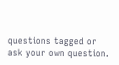questions tagged or ask your own question.